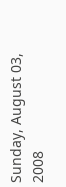Sunday, August 03, 2008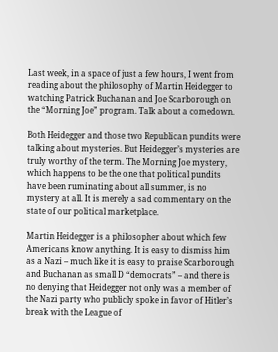Last week, in a space of just a few hours, I went from reading about the philosophy of Martin Heidegger to watching Patrick Buchanan and Joe Scarborough on the “Morning Joe” program. Talk about a comedown.

Both Heidegger and those two Republican pundits were talking about mysteries. But Heidegger’s mysteries are truly worthy of the term. The Morning Joe mystery, which happens to be the one that political pundits have been ruminating about all summer, is no mystery at all. It is merely a sad commentary on the state of our political marketplace.

Martin Heidegger is a philosopher about which few Americans know anything. It is easy to dismiss him as a Nazi – much like it is easy to praise Scarborough and Buchanan as small D “democrats” – and there is no denying that Heidegger not only was a member of the Nazi party who publicly spoke in favor of Hitler’s break with the League of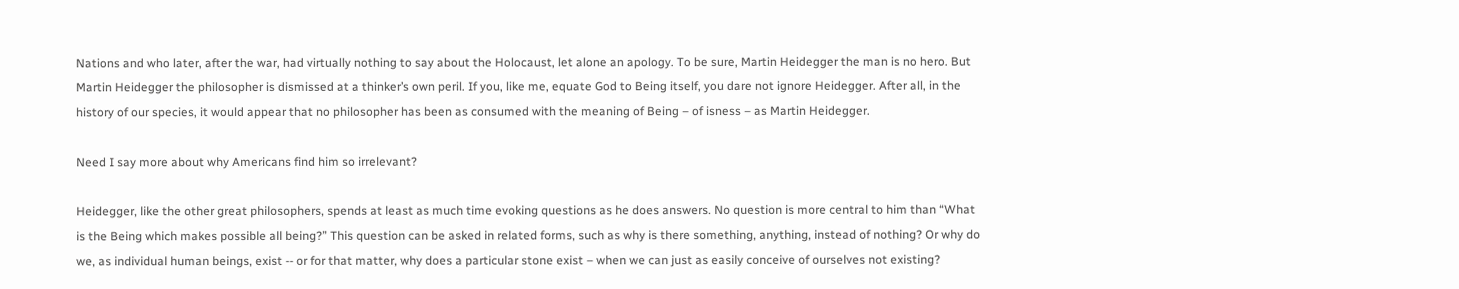Nations and who later, after the war, had virtually nothing to say about the Holocaust, let alone an apology. To be sure, Martin Heidegger the man is no hero. But Martin Heidegger the philosopher is dismissed at a thinker’s own peril. If you, like me, equate God to Being itself, you dare not ignore Heidegger. After all, in the history of our species, it would appear that no philosopher has been as consumed with the meaning of Being – of isness – as Martin Heidegger.

Need I say more about why Americans find him so irrelevant?

Heidegger, like the other great philosophers, spends at least as much time evoking questions as he does answers. No question is more central to him than “What is the Being which makes possible all being?” This question can be asked in related forms, such as why is there something, anything, instead of nothing? Or why do we, as individual human beings, exist -- or for that matter, why does a particular stone exist – when we can just as easily conceive of ourselves not existing?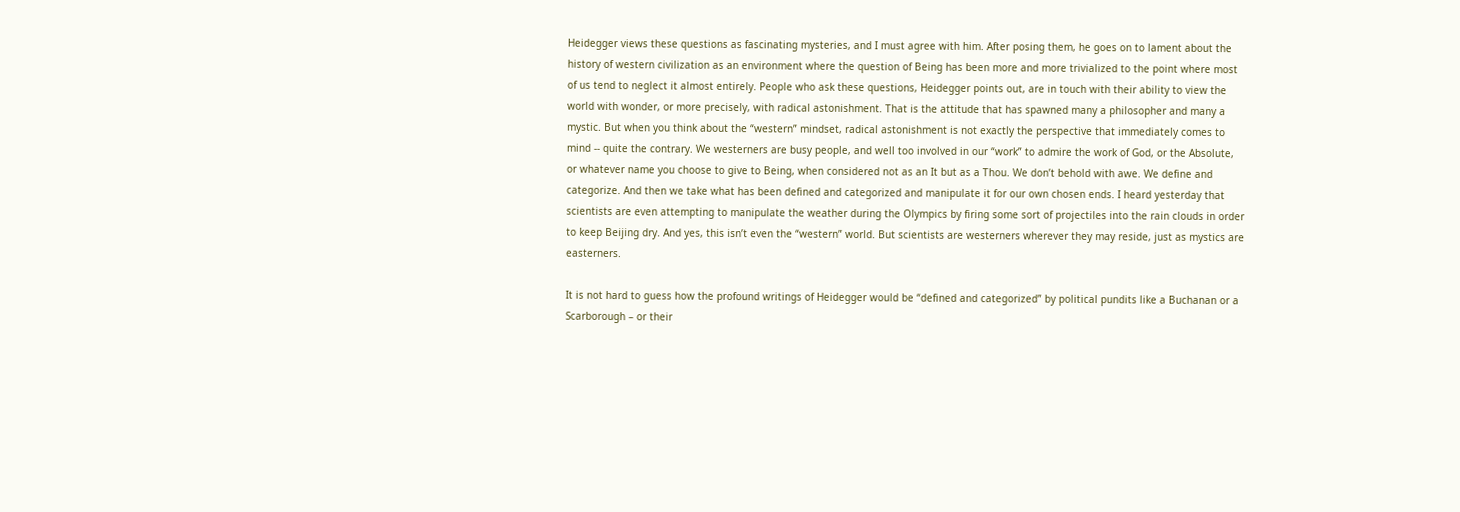Heidegger views these questions as fascinating mysteries, and I must agree with him. After posing them, he goes on to lament about the history of western civilization as an environment where the question of Being has been more and more trivialized to the point where most of us tend to neglect it almost entirely. People who ask these questions, Heidegger points out, are in touch with their ability to view the world with wonder, or more precisely, with radical astonishment. That is the attitude that has spawned many a philosopher and many a mystic. But when you think about the “western” mindset, radical astonishment is not exactly the perspective that immediately comes to mind -- quite the contrary. We westerners are busy people, and well too involved in our “work” to admire the work of God, or the Absolute, or whatever name you choose to give to Being, when considered not as an It but as a Thou. We don’t behold with awe. We define and categorize. And then we take what has been defined and categorized and manipulate it for our own chosen ends. I heard yesterday that scientists are even attempting to manipulate the weather during the Olympics by firing some sort of projectiles into the rain clouds in order to keep Beijing dry. And yes, this isn’t even the “western” world. But scientists are westerners wherever they may reside, just as mystics are easterners.

It is not hard to guess how the profound writings of Heidegger would be “defined and categorized” by political pundits like a Buchanan or a Scarborough – or their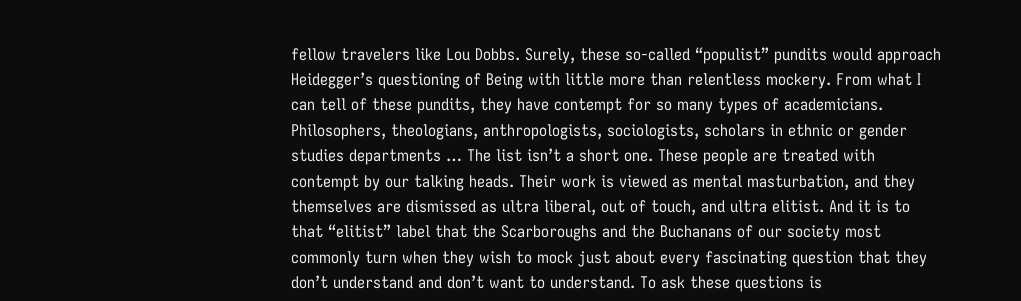fellow travelers like Lou Dobbs. Surely, these so-called “populist” pundits would approach Heidegger’s questioning of Being with little more than relentless mockery. From what I can tell of these pundits, they have contempt for so many types of academicians. Philosophers, theologians, anthropologists, sociologists, scholars in ethnic or gender studies departments … The list isn’t a short one. These people are treated with contempt by our talking heads. Their work is viewed as mental masturbation, and they themselves are dismissed as ultra liberal, out of touch, and ultra elitist. And it is to that “elitist” label that the Scarboroughs and the Buchanans of our society most commonly turn when they wish to mock just about every fascinating question that they don’t understand and don’t want to understand. To ask these questions is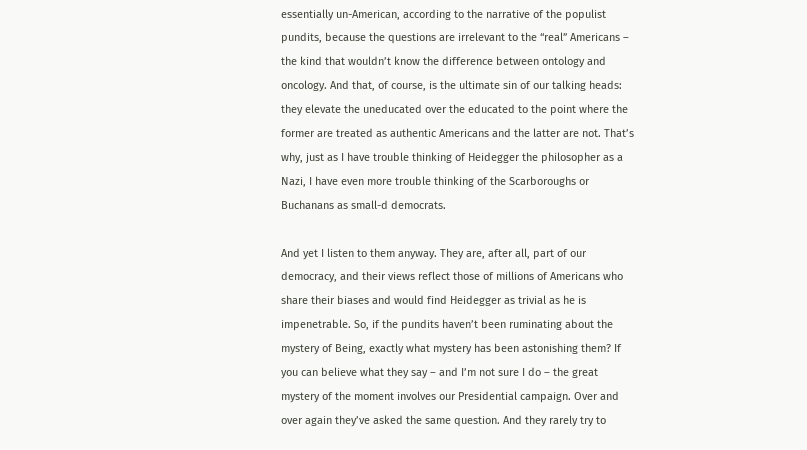essentially un-American, according to the narrative of the populist pundits, because the questions are irrelevant to the “real” Americans – the kind that wouldn’t know the difference between ontology and oncology. And that, of course, is the ultimate sin of our talking heads: they elevate the uneducated over the educated to the point where the former are treated as authentic Americans and the latter are not. That’s why, just as I have trouble thinking of Heidegger the philosopher as a Nazi, I have even more trouble thinking of the Scarboroughs or Buchanans as small-d democrats.

And yet I listen to them anyway. They are, after all, part of our democracy, and their views reflect those of millions of Americans who share their biases and would find Heidegger as trivial as he is impenetrable. So, if the pundits haven’t been ruminating about the mystery of Being, exactly what mystery has been astonishing them? If you can believe what they say – and I’m not sure I do – the great mystery of the moment involves our Presidential campaign. Over and over again they’ve asked the same question. And they rarely try to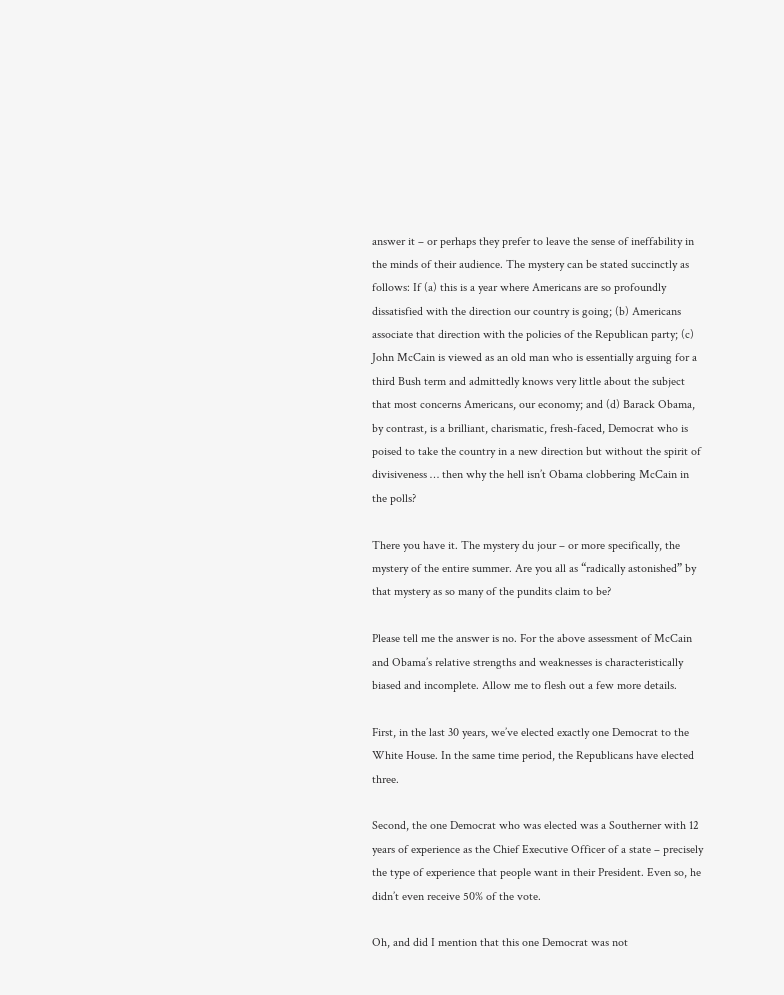answer it – or perhaps they prefer to leave the sense of ineffability in the minds of their audience. The mystery can be stated succinctly as follows: If (a) this is a year where Americans are so profoundly dissatisfied with the direction our country is going; (b) Americans associate that direction with the policies of the Republican party; (c) John McCain is viewed as an old man who is essentially arguing for a third Bush term and admittedly knows very little about the subject that most concerns Americans, our economy; and (d) Barack Obama, by contrast, is a brilliant, charismatic, fresh-faced, Democrat who is poised to take the country in a new direction but without the spirit of divisiveness … then why the hell isn’t Obama clobbering McCain in the polls?

There you have it. The mystery du jour – or more specifically, the mystery of the entire summer. Are you all as “radically astonished” by that mystery as so many of the pundits claim to be?

Please tell me the answer is no. For the above assessment of McCain and Obama’s relative strengths and weaknesses is characteristically biased and incomplete. Allow me to flesh out a few more details.

First, in the last 30 years, we’ve elected exactly one Democrat to the White House. In the same time period, the Republicans have elected three.

Second, the one Democrat who was elected was a Southerner with 12 years of experience as the Chief Executive Officer of a state – precisely the type of experience that people want in their President. Even so, he didn’t even receive 50% of the vote.

Oh, and did I mention that this one Democrat was not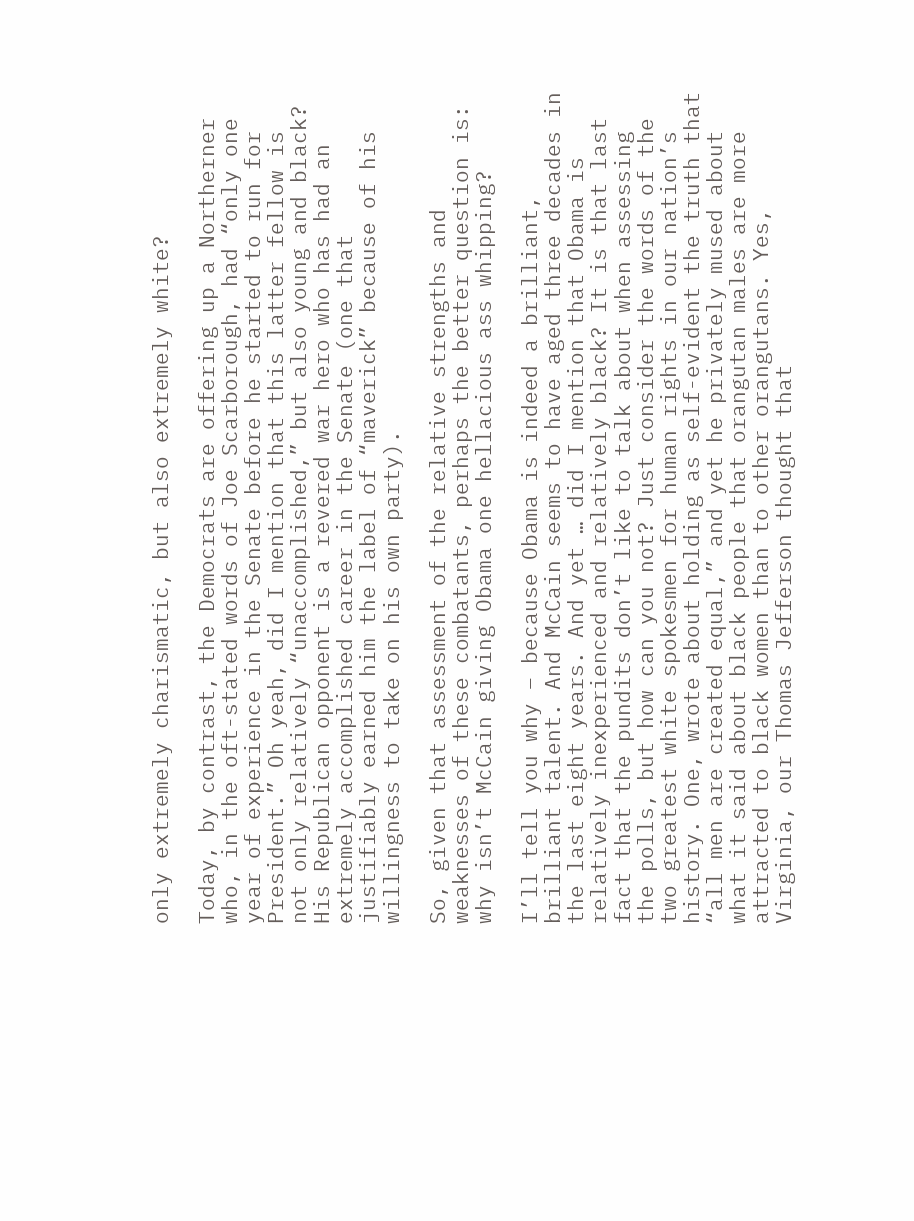only extremely charismatic, but also extremely white?

Today, by contrast, the Democrats are offering up a Northerner who, in the oft-stated words of Joe Scarborough, had “only one year of experience in the Senate before he started to run for President.” Oh yeah, did I mention that this latter fellow is not only relatively “unaccomplished,” but also young and black? His Republican opponent is a revered war hero who has had an extremely accomplished career in the Senate (one that justifiably earned him the label of “maverick” because of his willingness to take on his own party).

So, given that assessment of the relative strengths and weaknesses of these combatants, perhaps the better question is: why isn’t McCain giving Obama one hellacious ass whipping?

I’ll tell you why – because Obama is indeed a brilliant, brilliant talent. And McCain seems to have aged three decades in the last eight years. And yet … did I mention that Obama is relatively inexperienced and relatively black? It is that last fact that the pundits don’t like to talk about when assessing the polls, but how can you not? Just consider the words of the two greatest white spokesmen for human rights in our nation’s history. One, wrote about holding as self-evident the truth that “all men are created equal,” and yet he privately mused about what it said about black people that orangutan males are more attracted to black women than to other orangutans. Yes, Virginia, our Thomas Jefferson thought that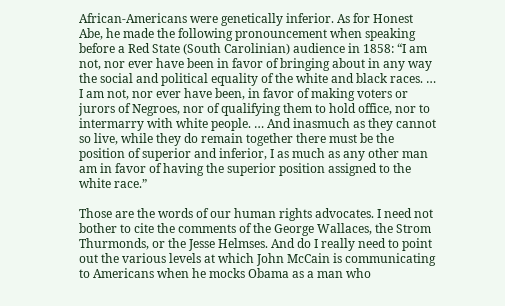African-Americans were genetically inferior. As for Honest Abe, he made the following pronouncement when speaking before a Red State (South Carolinian) audience in 1858: “I am not, nor ever have been in favor of bringing about in any way the social and political equality of the white and black races. … I am not, nor ever have been, in favor of making voters or jurors of Negroes, nor of qualifying them to hold office, nor to intermarry with white people. … And inasmuch as they cannot so live, while they do remain together there must be the position of superior and inferior, I as much as any other man am in favor of having the superior position assigned to the white race.”

Those are the words of our human rights advocates. I need not bother to cite the comments of the George Wallaces, the Strom Thurmonds, or the Jesse Helmses. And do I really need to point out the various levels at which John McCain is communicating to Americans when he mocks Obama as a man who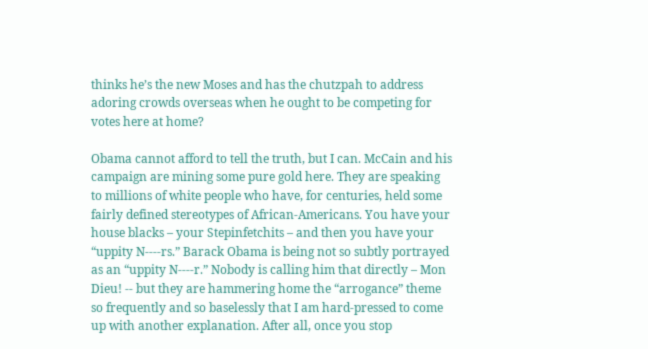thinks he’s the new Moses and has the chutzpah to address adoring crowds overseas when he ought to be competing for votes here at home?

Obama cannot afford to tell the truth, but I can. McCain and his campaign are mining some pure gold here. They are speaking to millions of white people who have, for centuries, held some fairly defined stereotypes of African-Americans. You have your house blacks – your Stepinfetchits – and then you have your “uppity N----rs.” Barack Obama is being not so subtly portrayed as an “uppity N----r.” Nobody is calling him that directly – Mon Dieu! -- but they are hammering home the “arrogance” theme so frequently and so baselessly that I am hard-pressed to come up with another explanation. After all, once you stop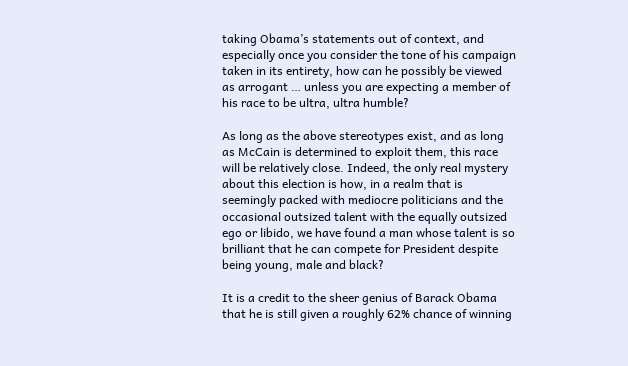taking Obama’s statements out of context, and especially once you consider the tone of his campaign taken in its entirety, how can he possibly be viewed as arrogant … unless you are expecting a member of his race to be ultra, ultra humble?

As long as the above stereotypes exist, and as long as McCain is determined to exploit them, this race will be relatively close. Indeed, the only real mystery about this election is how, in a realm that is seemingly packed with mediocre politicians and the occasional outsized talent with the equally outsized ego or libido, we have found a man whose talent is so brilliant that he can compete for President despite being young, male and black?

It is a credit to the sheer genius of Barack Obama that he is still given a roughly 62% chance of winning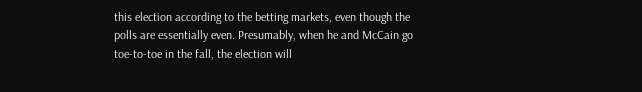this election according to the betting markets, even though the polls are essentially even. Presumably, when he and McCain go toe-to-toe in the fall, the election will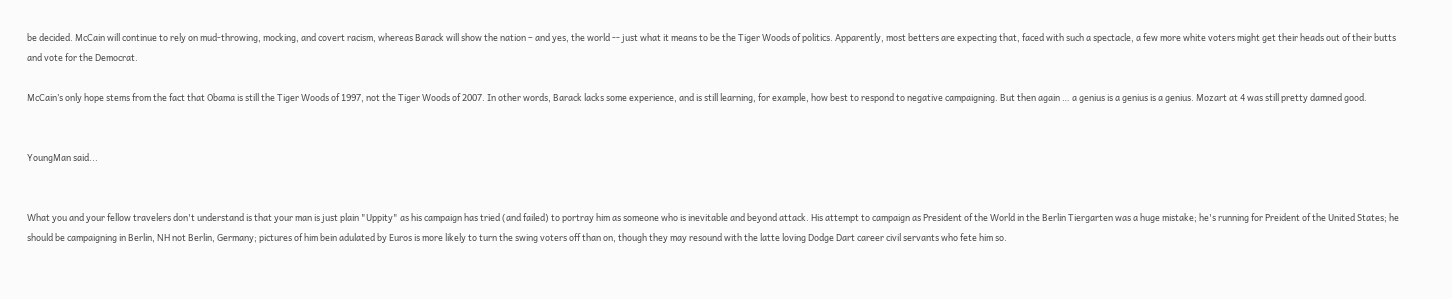be decided. McCain will continue to rely on mud-throwing, mocking, and covert racism, whereas Barack will show the nation – and yes, the world -- just what it means to be the Tiger Woods of politics. Apparently, most betters are expecting that, faced with such a spectacle, a few more white voters might get their heads out of their butts and vote for the Democrat.

McCain’s only hope stems from the fact that Obama is still the Tiger Woods of 1997, not the Tiger Woods of 2007. In other words, Barack lacks some experience, and is still learning, for example, how best to respond to negative campaigning. But then again … a genius is a genius is a genius. Mozart at 4 was still pretty damned good.


YoungMan said...


What you and your fellow travelers don't understand is that your man is just plain "Uppity" as his campaign has tried (and failed) to portray him as someone who is inevitable and beyond attack. His attempt to campaign as President of the World in the Berlin Tiergarten was a huge mistake; he's running for Preident of the United States; he should be campaigning in Berlin, NH not Berlin, Germany; pictures of him bein adulated by Euros is more likely to turn the swing voters off than on, though they may resound with the latte loving Dodge Dart career civil servants who fete him so.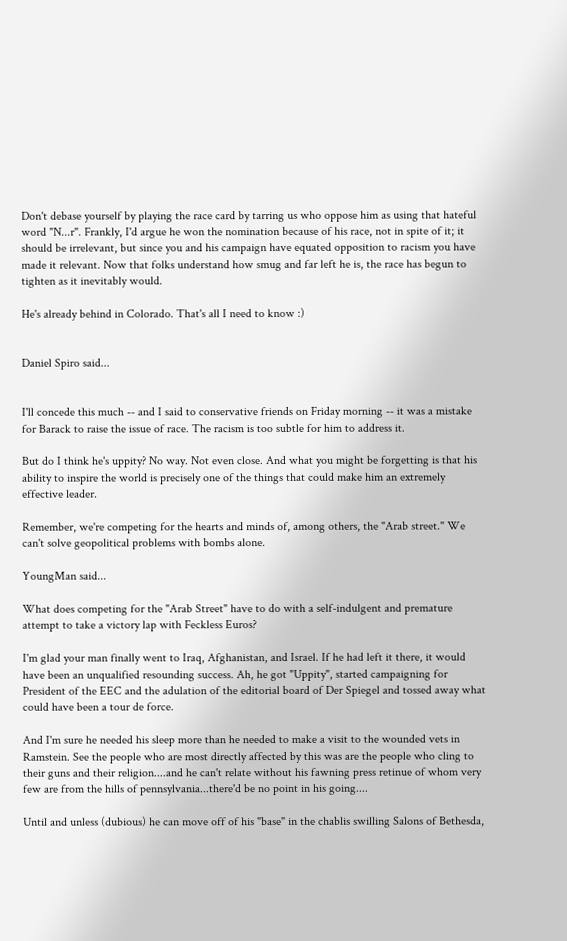Don't debase yourself by playing the race card by tarring us who oppose him as using that hateful word "N...r". Frankly, I'd argue he won the nomination because of his race, not in spite of it; it should be irrelevant, but since you and his campaign have equated opposition to racism you have made it relevant. Now that folks understand how smug and far left he is, the race has begun to tighten as it inevitably would.

He's already behind in Colorado. That's all I need to know :)


Daniel Spiro said...


I'll concede this much -- and I said to conservative friends on Friday morning -- it was a mistake for Barack to raise the issue of race. The racism is too subtle for him to address it.

But do I think he's uppity? No way. Not even close. And what you might be forgetting is that his ability to inspire the world is precisely one of the things that could make him an extremely effective leader.

Remember, we're competing for the hearts and minds of, among others, the "Arab street." We can't solve geopolitical problems with bombs alone.

YoungMan said...

What does competing for the "Arab Street" have to do with a self-indulgent and premature attempt to take a victory lap with Feckless Euros?

I'm glad your man finally went to Iraq, Afghanistan, and Israel. If he had left it there, it would have been an unqualified resounding success. Ah, he got "Uppity", started campaigning for President of the EEC and the adulation of the editorial board of Der Spiegel and tossed away what could have been a tour de force.

And I'm sure he needed his sleep more than he needed to make a visit to the wounded vets in Ramstein. See the people who are most directly affected by this was are the people who cling to their guns and their religion....and he can't relate without his fawning press retinue of whom very few are from the hills of pennsylvania...there'd be no point in his going....

Until and unless (dubious) he can move off of his "base" in the chablis swilling Salons of Bethesda,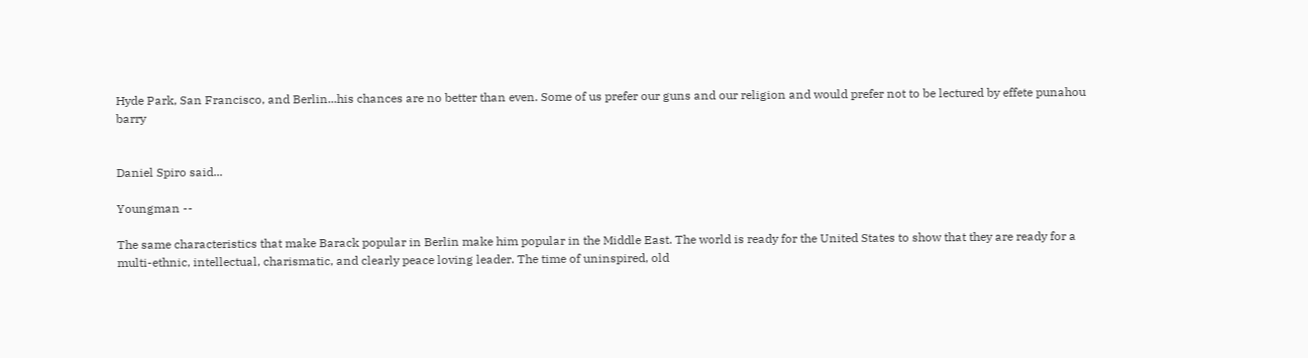Hyde Park, San Francisco, and Berlin...his chances are no better than even. Some of us prefer our guns and our religion and would prefer not to be lectured by effete punahou barry


Daniel Spiro said...

Youngman --

The same characteristics that make Barack popular in Berlin make him popular in the Middle East. The world is ready for the United States to show that they are ready for a multi-ethnic, intellectual, charismatic, and clearly peace loving leader. The time of uninspired, old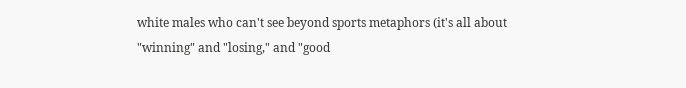white males who can't see beyond sports metaphors (it's all about "winning" and "losing," and "good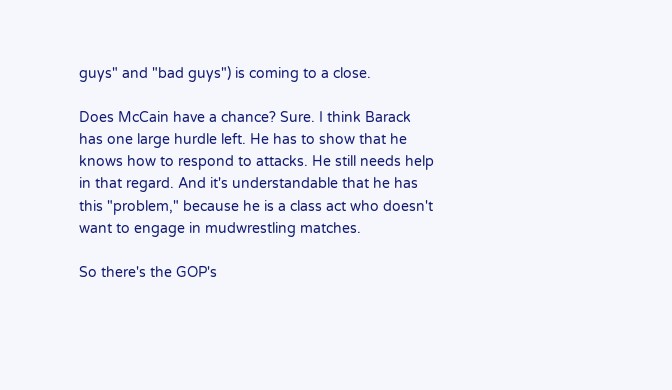guys" and "bad guys") is coming to a close.

Does McCain have a chance? Sure. I think Barack has one large hurdle left. He has to show that he knows how to respond to attacks. He still needs help in that regard. And it's understandable that he has this "problem," because he is a class act who doesn't want to engage in mudwrestling matches.

So there's the GOP's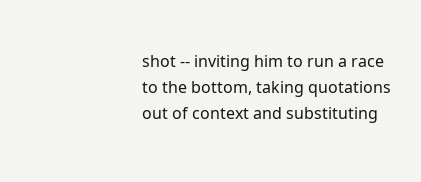shot -- inviting him to run a race to the bottom, taking quotations out of context and substituting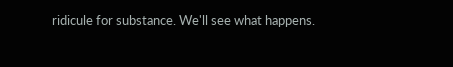ridicule for substance. We'll see what happens.